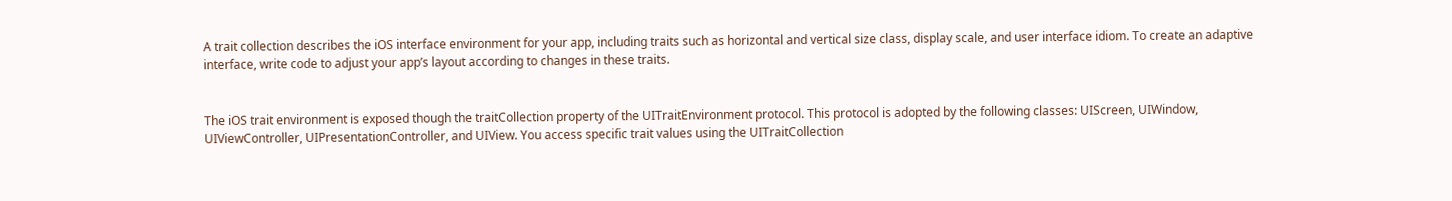A trait collection describes the iOS interface environment for your app, including traits such as horizontal and vertical size class, display scale, and user interface idiom. To create an adaptive interface, write code to adjust your app’s layout according to changes in these traits.


The iOS trait environment is exposed though the traitCollection property of the UITraitEnvironment protocol. This protocol is adopted by the following classes: UIScreen, UIWindow, UIViewController, UIPresentationController, and UIView. You access specific trait values using the UITraitCollection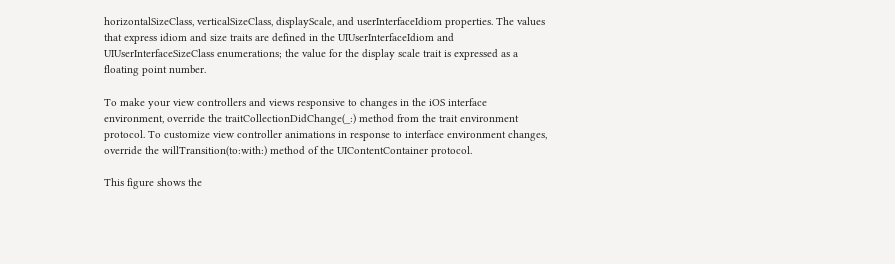horizontalSizeClass, verticalSizeClass, displayScale, and userInterfaceIdiom properties. The values that express idiom and size traits are defined in the UIUserInterfaceIdiom and UIUserInterfaceSizeClass enumerations; the value for the display scale trait is expressed as a floating point number.

To make your view controllers and views responsive to changes in the iOS interface environment, override the traitCollectionDidChange(_:) method from the trait environment protocol. To customize view controller animations in response to interface environment changes, override the willTransition(to:with:) method of the UIContentContainer protocol.

This figure shows the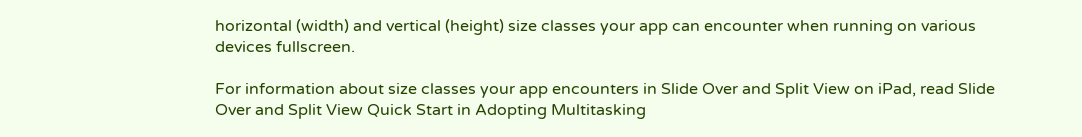horizontal (width) and vertical (height) size classes your app can encounter when running on various devices fullscreen.

For information about size classes your app encounters in Slide Over and Split View on iPad, read Slide Over and Split View Quick Start in Adopting Multitasking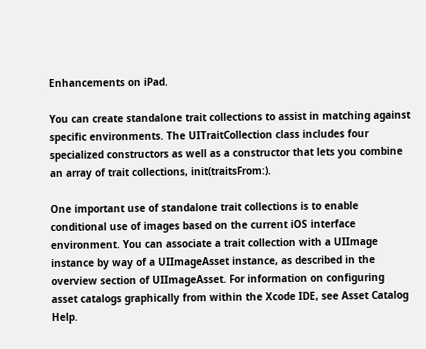Enhancements on iPad.

You can create standalone trait collections to assist in matching against specific environments. The UITraitCollection class includes four specialized constructors as well as a constructor that lets you combine an array of trait collections, init(traitsFrom:).

One important use of standalone trait collections is to enable conditional use of images based on the current iOS interface environment. You can associate a trait collection with a UIImage instance by way of a UIImageAsset instance, as described in the overview section of UIImageAsset. For information on configuring asset catalogs graphically from within the Xcode IDE, see Asset Catalog Help.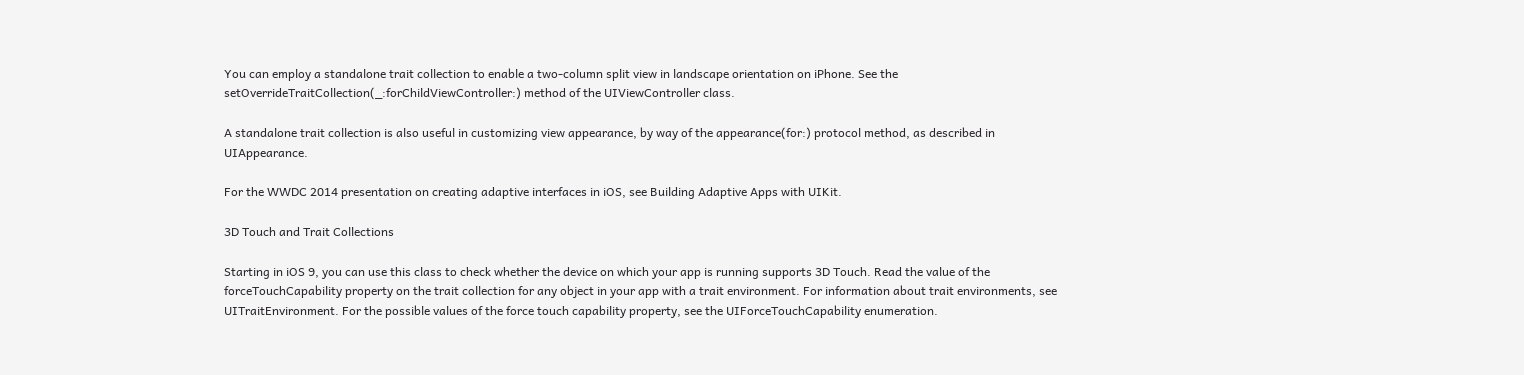You can employ a standalone trait collection to enable a two-column split view in landscape orientation on iPhone. See the setOverrideTraitCollection(_:forChildViewController:) method of the UIViewController class.

A standalone trait collection is also useful in customizing view appearance, by way of the appearance(for:) protocol method, as described in UIAppearance.

For the WWDC 2014 presentation on creating adaptive interfaces in iOS, see Building Adaptive Apps with UIKit.

3D Touch and Trait Collections

Starting in iOS 9, you can use this class to check whether the device on which your app is running supports 3D Touch. Read the value of the forceTouchCapability property on the trait collection for any object in your app with a trait environment. For information about trait environments, see UITraitEnvironment. For the possible values of the force touch capability property, see the UIForceTouchCapability enumeration.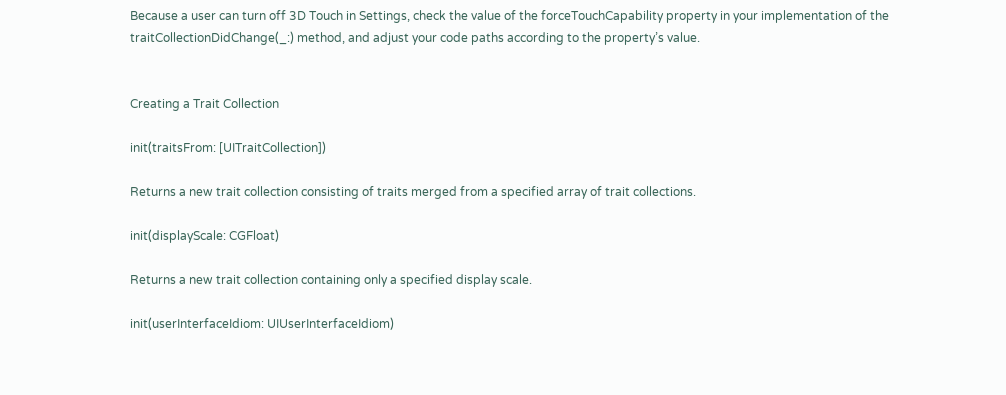Because a user can turn off 3D Touch in Settings, check the value of the forceTouchCapability property in your implementation of the traitCollectionDidChange(_:) method, and adjust your code paths according to the property’s value.


Creating a Trait Collection

init(traitsFrom: [UITraitCollection])

Returns a new trait collection consisting of traits merged from a specified array of trait collections.

init(displayScale: CGFloat)

Returns a new trait collection containing only a specified display scale.

init(userInterfaceIdiom: UIUserInterfaceIdiom)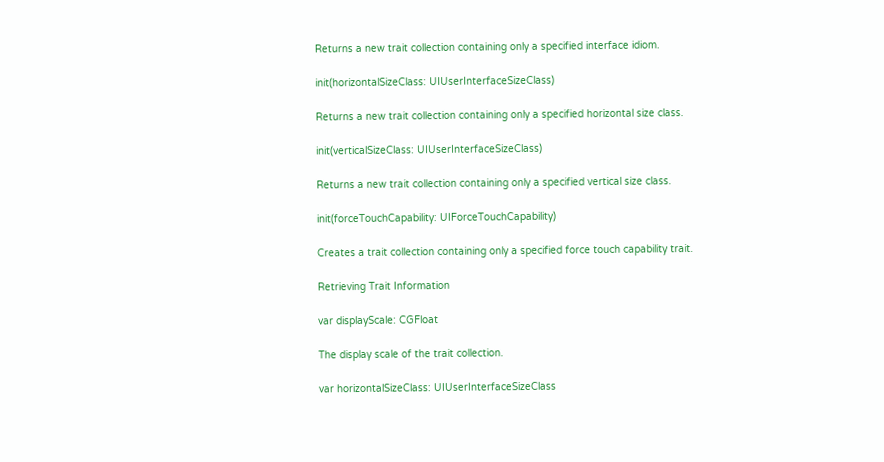Returns a new trait collection containing only a specified interface idiom.

init(horizontalSizeClass: UIUserInterfaceSizeClass)

Returns a new trait collection containing only a specified horizontal size class.

init(verticalSizeClass: UIUserInterfaceSizeClass)

Returns a new trait collection containing only a specified vertical size class.

init(forceTouchCapability: UIForceTouchCapability)

Creates a trait collection containing only a specified force touch capability trait.

Retrieving Trait Information

var displayScale: CGFloat

The display scale of the trait collection.

var horizontalSizeClass: UIUserInterfaceSizeClass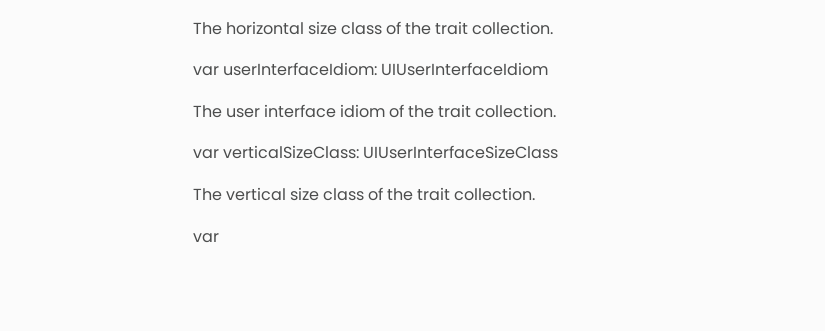The horizontal size class of the trait collection.

var userInterfaceIdiom: UIUserInterfaceIdiom

The user interface idiom of the trait collection.

var verticalSizeClass: UIUserInterfaceSizeClass

The vertical size class of the trait collection.

var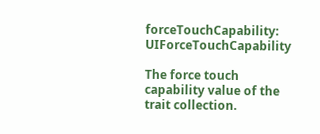forceTouchCapability: UIForceTouchCapability

The force touch capability value of the trait collection.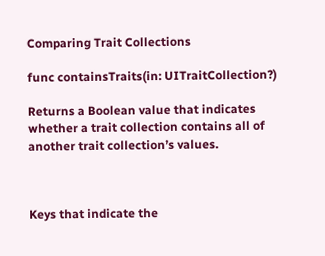Comparing Trait Collections

func containsTraits(in: UITraitCollection?)

Returns a Boolean value that indicates whether a trait collection contains all of another trait collection’s values.



Keys that indicate the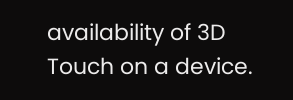availability of 3D Touch on a device.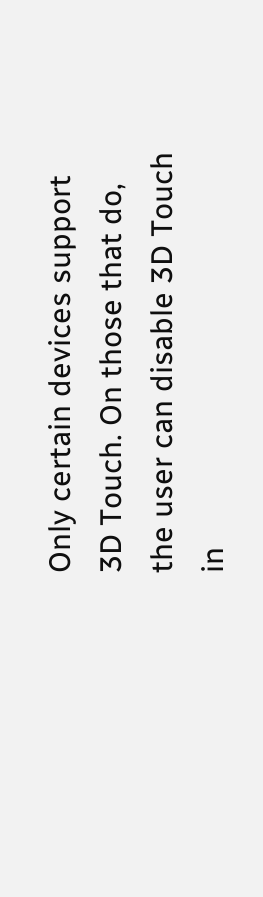Only certain devices support 3D Touch. On those that do, the user can disable 3D Touch in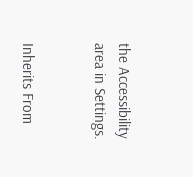the Accessibility area in Settings.


Inherits From